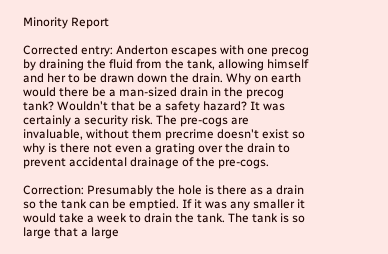Minority Report

Corrected entry: Anderton escapes with one precog by draining the fluid from the tank, allowing himself and her to be drawn down the drain. Why on earth would there be a man-sized drain in the precog tank? Wouldn't that be a safety hazard? It was certainly a security risk. The pre-cogs are invaluable, without them precrime doesn't exist so why is there not even a grating over the drain to prevent accidental drainage of the pre-cogs.

Correction: Presumably the hole is there as a drain so the tank can be emptied. If it was any smaller it would take a week to drain the tank. The tank is so large that a large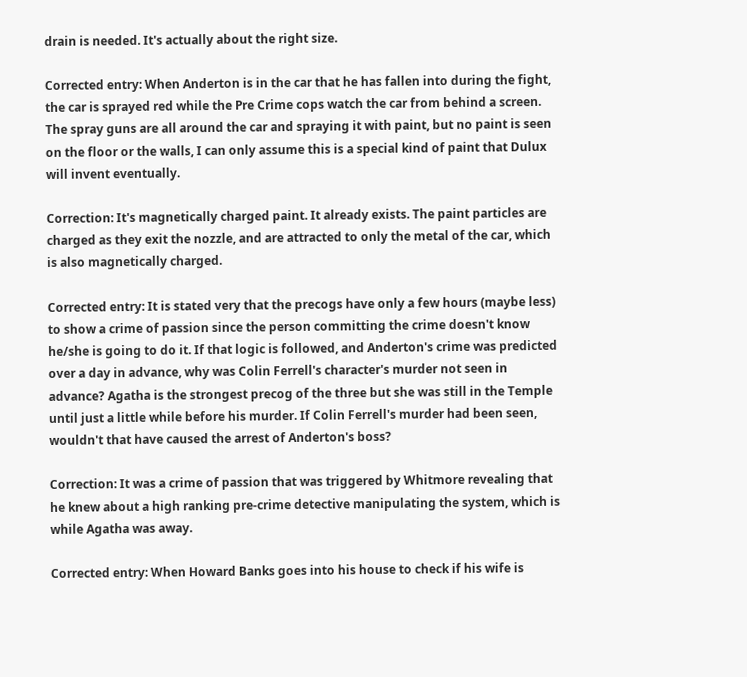drain is needed. It's actually about the right size.

Corrected entry: When Anderton is in the car that he has fallen into during the fight, the car is sprayed red while the Pre Crime cops watch the car from behind a screen. The spray guns are all around the car and spraying it with paint, but no paint is seen on the floor or the walls, I can only assume this is a special kind of paint that Dulux will invent eventually.

Correction: It's magnetically charged paint. It already exists. The paint particles are charged as they exit the nozzle, and are attracted to only the metal of the car, which is also magnetically charged.

Corrected entry: It is stated very that the precogs have only a few hours (maybe less) to show a crime of passion since the person committing the crime doesn't know he/she is going to do it. If that logic is followed, and Anderton's crime was predicted over a day in advance, why was Colin Ferrell's character's murder not seen in advance? Agatha is the strongest precog of the three but she was still in the Temple until just a little while before his murder. If Colin Ferrell's murder had been seen, wouldn't that have caused the arrest of Anderton's boss?

Correction: It was a crime of passion that was triggered by Whitmore revealing that he knew about a high ranking pre-crime detective manipulating the system, which is while Agatha was away.

Corrected entry: When Howard Banks goes into his house to check if his wife is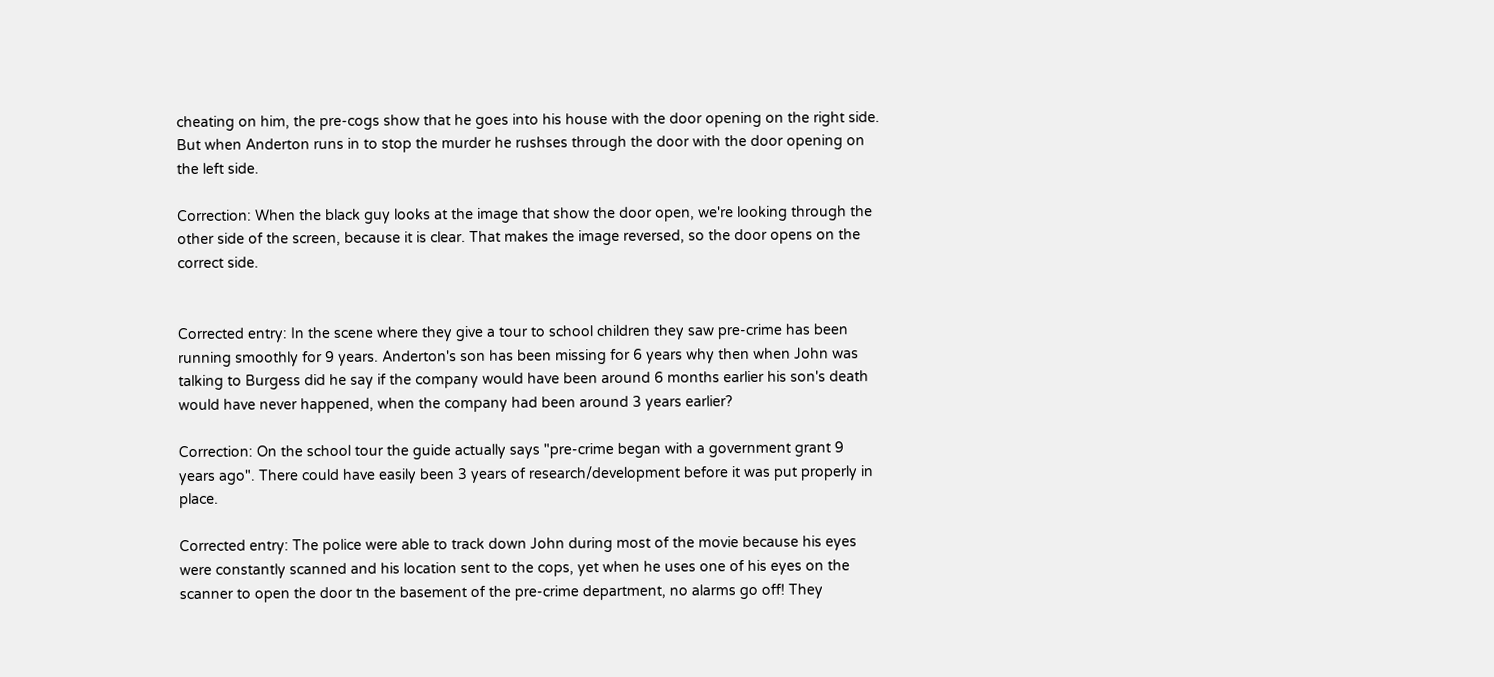cheating on him, the pre-cogs show that he goes into his house with the door opening on the right side. But when Anderton runs in to stop the murder he rushses through the door with the door opening on the left side.

Correction: When the black guy looks at the image that show the door open, we're looking through the other side of the screen, because it is clear. That makes the image reversed, so the door opens on the correct side.


Corrected entry: In the scene where they give a tour to school children they saw pre-crime has been running smoothly for 9 years. Anderton's son has been missing for 6 years why then when John was talking to Burgess did he say if the company would have been around 6 months earlier his son's death would have never happened, when the company had been around 3 years earlier?

Correction: On the school tour the guide actually says "pre-crime began with a government grant 9 years ago". There could have easily been 3 years of research/development before it was put properly in place.

Corrected entry: The police were able to track down John during most of the movie because his eyes were constantly scanned and his location sent to the cops, yet when he uses one of his eyes on the scanner to open the door tn the basement of the pre-crime department, no alarms go off! They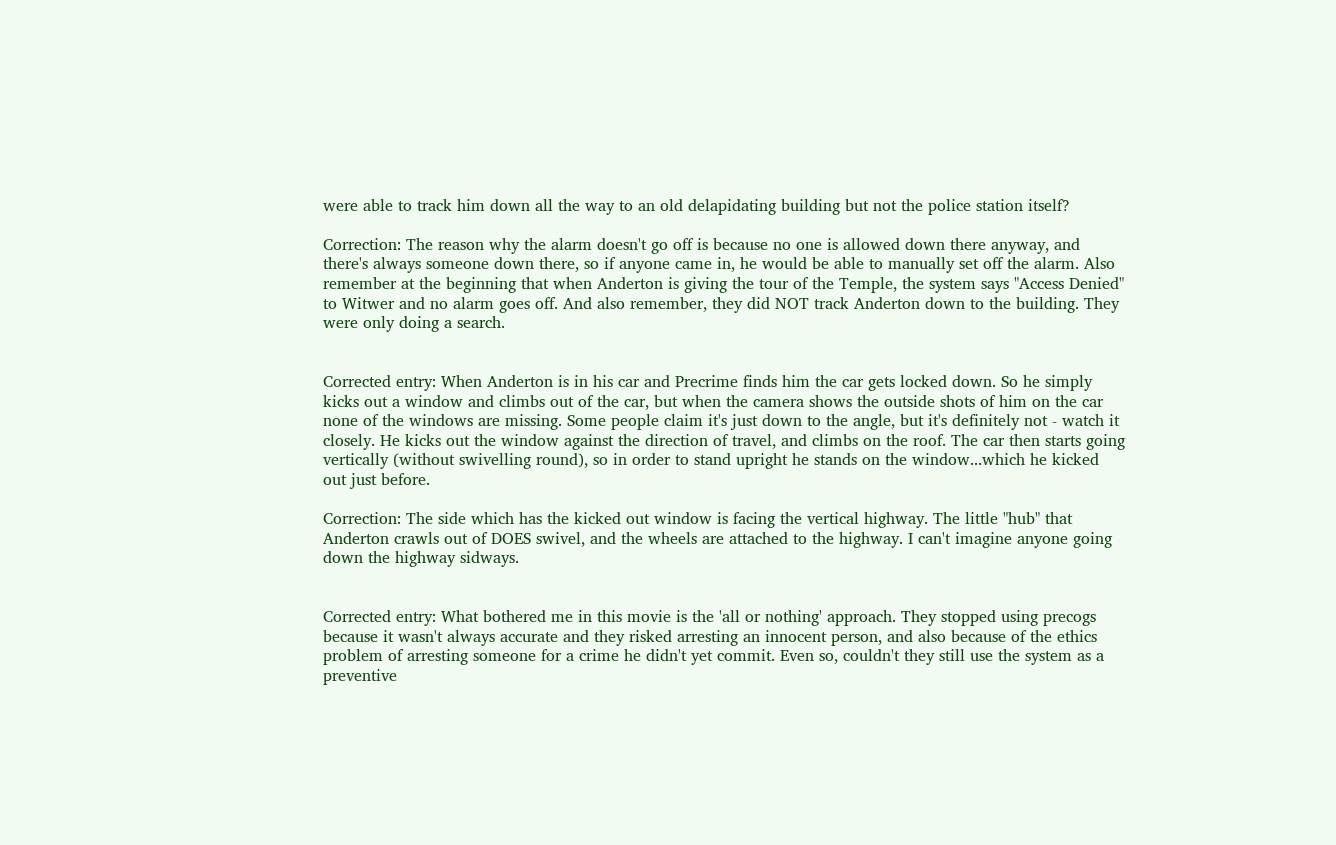were able to track him down all the way to an old delapidating building but not the police station itself?

Correction: The reason why the alarm doesn't go off is because no one is allowed down there anyway, and there's always someone down there, so if anyone came in, he would be able to manually set off the alarm. Also remember at the beginning that when Anderton is giving the tour of the Temple, the system says "Access Denied" to Witwer and no alarm goes off. And also remember, they did NOT track Anderton down to the building. They were only doing a search.


Corrected entry: When Anderton is in his car and Precrime finds him the car gets locked down. So he simply kicks out a window and climbs out of the car, but when the camera shows the outside shots of him on the car none of the windows are missing. Some people claim it's just down to the angle, but it's definitely not - watch it closely. He kicks out the window against the direction of travel, and climbs on the roof. The car then starts going vertically (without swivelling round), so in order to stand upright he stands on the window...which he kicked out just before.

Correction: The side which has the kicked out window is facing the vertical highway. The little "hub" that Anderton crawls out of DOES swivel, and the wheels are attached to the highway. I can't imagine anyone going down the highway sidways.


Corrected entry: What bothered me in this movie is the 'all or nothing' approach. They stopped using precogs because it wasn't always accurate and they risked arresting an innocent person, and also because of the ethics problem of arresting someone for a crime he didn't yet commit. Even so, couldn't they still use the system as a preventive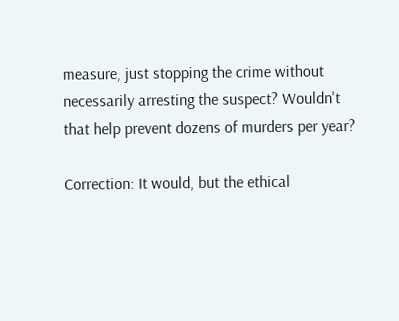measure, just stopping the crime without necessarily arresting the suspect? Wouldn't that help prevent dozens of murders per year?

Correction: It would, but the ethical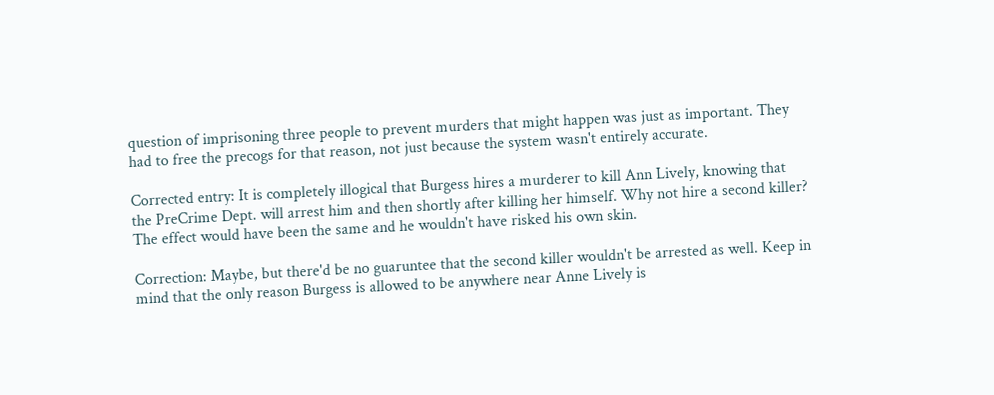question of imprisoning three people to prevent murders that might happen was just as important. They had to free the precogs for that reason, not just because the system wasn't entirely accurate.

Corrected entry: It is completely illogical that Burgess hires a murderer to kill Ann Lively, knowing that the PreCrime Dept. will arrest him and then shortly after killing her himself. Why not hire a second killer? The effect would have been the same and he wouldn't have risked his own skin.

Correction: Maybe, but there'd be no guaruntee that the second killer wouldn't be arrested as well. Keep in mind that the only reason Burgess is allowed to be anywhere near Anne Lively is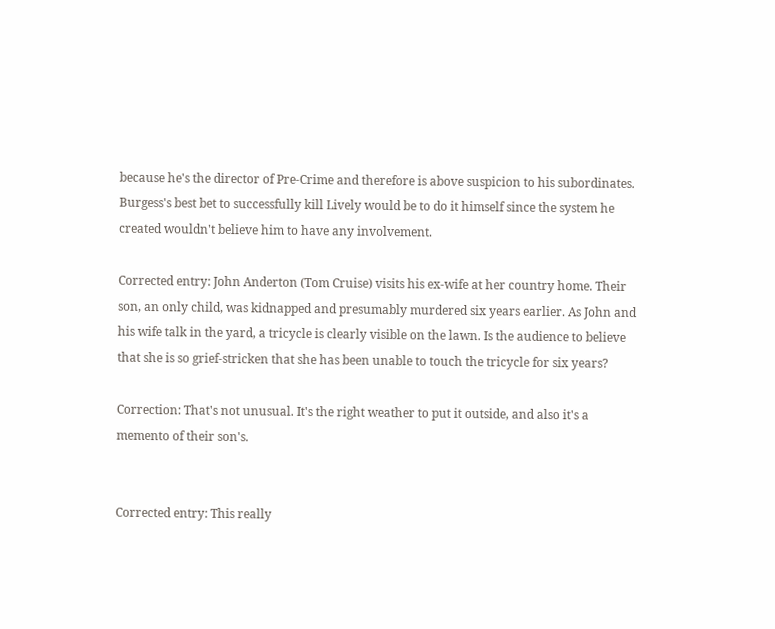because he's the director of Pre-Crime and therefore is above suspicion to his subordinates. Burgess's best bet to successfully kill Lively would be to do it himself since the system he created wouldn't believe him to have any involvement.

Corrected entry: John Anderton (Tom Cruise) visits his ex-wife at her country home. Their son, an only child, was kidnapped and presumably murdered six years earlier. As John and his wife talk in the yard, a tricycle is clearly visible on the lawn. Is the audience to believe that she is so grief-stricken that she has been unable to touch the tricycle for six years?

Correction: That's not unusual. It's the right weather to put it outside, and also it's a memento of their son's.


Corrected entry: This really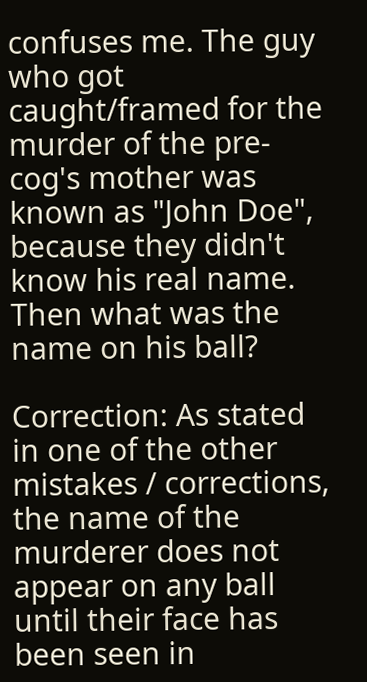confuses me. The guy who got caught/framed for the murder of the pre-cog's mother was known as "John Doe", because they didn't know his real name. Then what was the name on his ball?

Correction: As stated in one of the other mistakes / corrections, the name of the murderer does not appear on any ball until their face has been seen in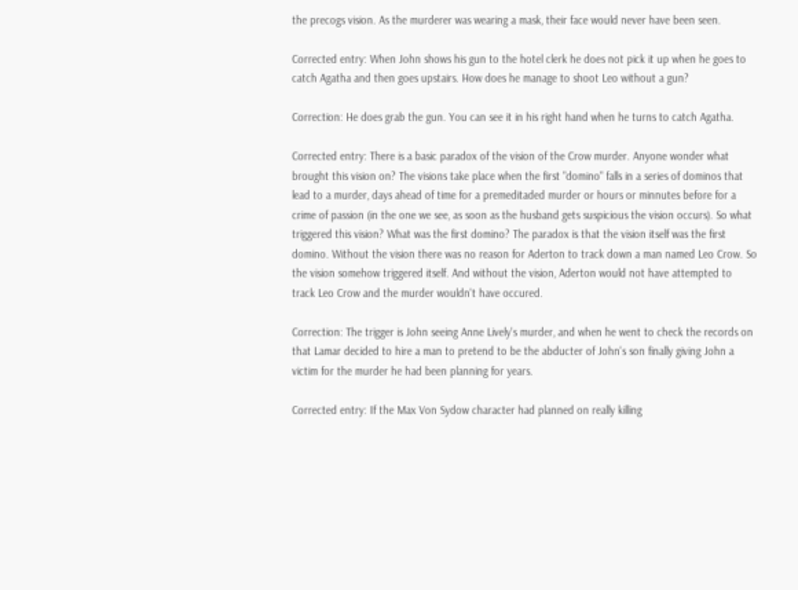the precogs vision. As the murderer was wearing a mask, their face would never have been seen.

Corrected entry: When John shows his gun to the hotel clerk he does not pick it up when he goes to catch Agatha and then goes upstairs. How does he manage to shoot Leo without a gun?

Correction: He does grab the gun. You can see it in his right hand when he turns to catch Agatha.

Corrected entry: There is a basic paradox of the vision of the Crow murder. Anyone wonder what brought this vision on? The visions take place when the first "domino" falls in a series of dominos that lead to a murder, days ahead of time for a premeditaded murder or hours or minnutes before for a crime of passion (in the one we see, as soon as the husband gets suspicious the vision occurs). So what triggered this vision? What was the first domino? The paradox is that the vision itself was the first domino. Without the vision there was no reason for Aderton to track down a man named Leo Crow. So the vision somehow triggered itself. And without the vision, Aderton would not have attempted to track Leo Crow and the murder wouldn't have occured.

Correction: The trigger is John seeing Anne Lively's murder, and when he went to check the records on that Lamar decided to hire a man to pretend to be the abducter of John's son finally giving John a victim for the murder he had been planning for years.

Corrected entry: If the Max Von Sydow character had planned on really killing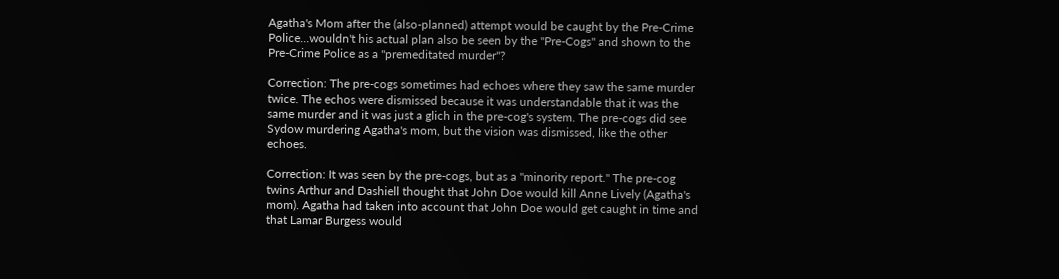Agatha's Mom after the (also-planned) attempt would be caught by the Pre-Crime Police...wouldn't his actual plan also be seen by the "Pre-Cogs" and shown to the Pre-Crime Police as a "premeditated murder"?

Correction: The pre-cogs sometimes had echoes where they saw the same murder twice. The echos were dismissed because it was understandable that it was the same murder and it was just a glich in the pre-cog's system. The pre-cogs did see Sydow murdering Agatha's mom, but the vision was dismissed, like the other echoes.

Correction: It was seen by the pre-cogs, but as a "minority report." The pre-cog twins Arthur and Dashiell thought that John Doe would kill Anne Lively (Agatha's mom). Agatha had taken into account that John Doe would get caught in time and that Lamar Burgess would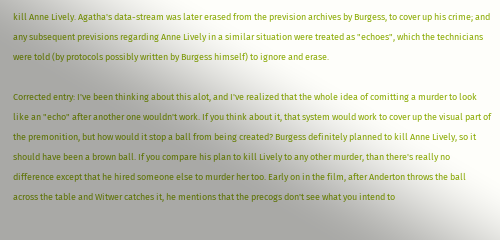kill Anne Lively. Agatha's data-stream was later erased from the prevision archives by Burgess, to cover up his crime; and any subsequent previsions regarding Anne Lively in a similar situation were treated as "echoes", which the technicians were told (by protocols possibly written by Burgess himself) to ignore and erase.

Corrected entry: I've been thinking about this alot, and I've realized that the whole idea of comitting a murder to look like an "echo" after another one wouldn't work. If you think about it, that system would work to cover up the visual part of the premonition, but how would it stop a ball from being created? Burgess definitely planned to kill Anne Lively, so it should have been a brown ball. If you compare his plan to kill Lively to any other murder, than there's really no difference except that he hired someone else to murder her too. Early on in the film, after Anderton throws the ball across the table and Witwer catches it, he mentions that the precogs don't see what you intend to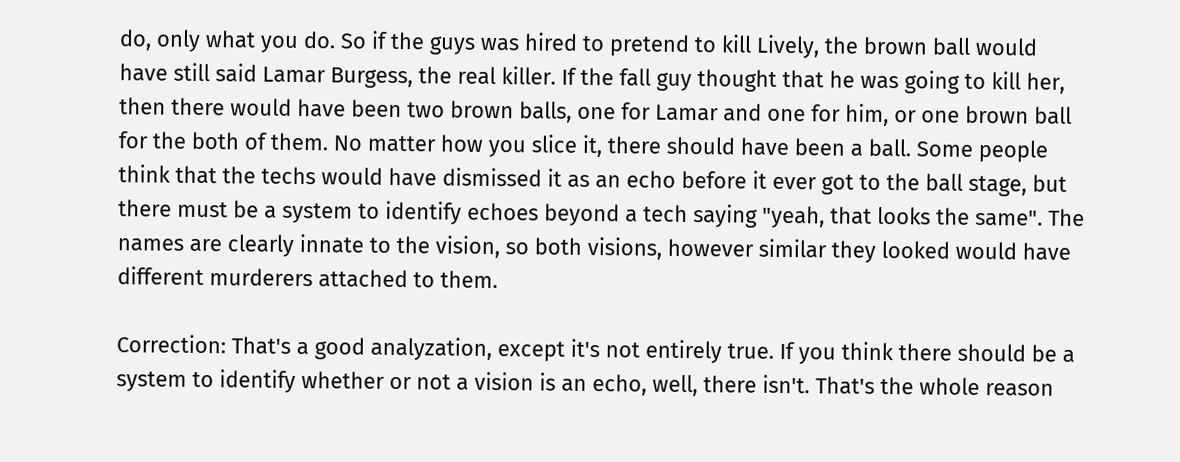do, only what you do. So if the guys was hired to pretend to kill Lively, the brown ball would have still said Lamar Burgess, the real killer. If the fall guy thought that he was going to kill her, then there would have been two brown balls, one for Lamar and one for him, or one brown ball for the both of them. No matter how you slice it, there should have been a ball. Some people think that the techs would have dismissed it as an echo before it ever got to the ball stage, but there must be a system to identify echoes beyond a tech saying "yeah, that looks the same". The names are clearly innate to the vision, so both visions, however similar they looked would have different murderers attached to them.

Correction: That's a good analyzation, except it's not entirely true. If you think there should be a system to identify whether or not a vision is an echo, well, there isn't. That's the whole reason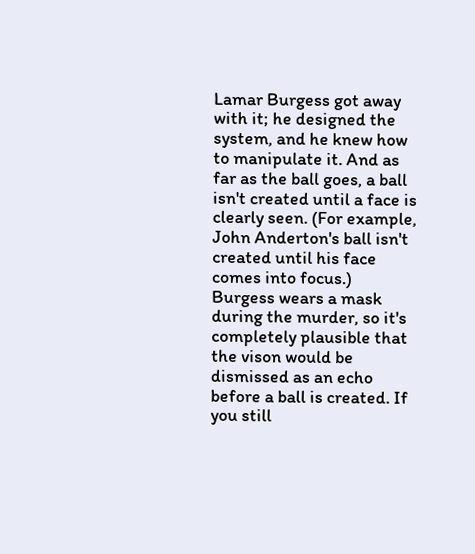Lamar Burgess got away with it; he designed the system, and he knew how to manipulate it. And as far as the ball goes, a ball isn't created until a face is clearly seen. (For example, John Anderton's ball isn't created until his face comes into focus.) Burgess wears a mask during the murder, so it's completely plausible that the vison would be dismissed as an echo before a ball is created. If you still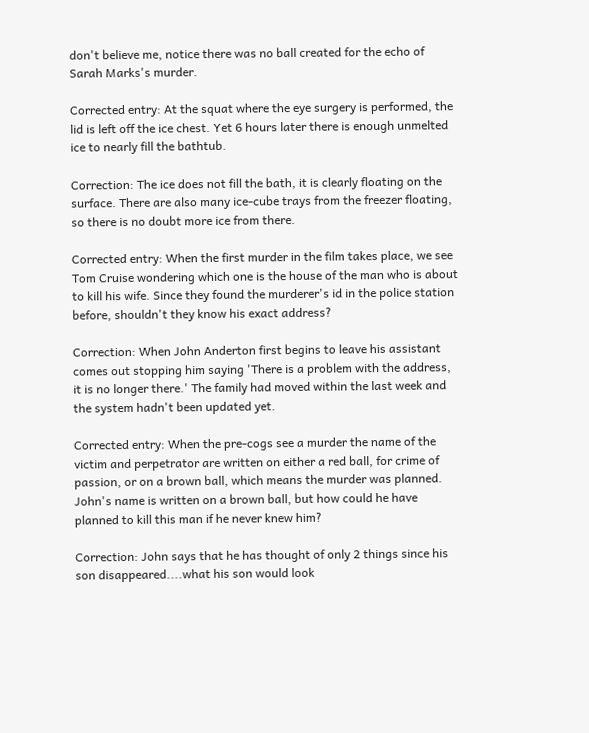don't believe me, notice there was no ball created for the echo of Sarah Marks's murder.

Corrected entry: At the squat where the eye surgery is performed, the lid is left off the ice chest. Yet 6 hours later there is enough unmelted ice to nearly fill the bathtub.

Correction: The ice does not fill the bath, it is clearly floating on the surface. There are also many ice-cube trays from the freezer floating, so there is no doubt more ice from there.

Corrected entry: When the first murder in the film takes place, we see Tom Cruise wondering which one is the house of the man who is about to kill his wife. Since they found the murderer's id in the police station before, shouldn't they know his exact address?

Correction: When John Anderton first begins to leave his assistant comes out stopping him saying 'There is a problem with the address, it is no longer there.' The family had moved within the last week and the system hadn't been updated yet.

Corrected entry: When the pre-cogs see a murder the name of the victim and perpetrator are written on either a red ball, for crime of passion, or on a brown ball, which means the murder was planned. John's name is written on a brown ball, but how could he have planned to kill this man if he never knew him?

Correction: John says that he has thought of only 2 things since his son disappeared....what his son would look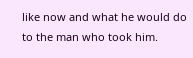like now and what he would do to the man who took him.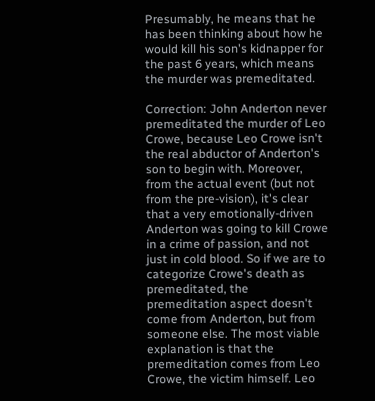Presumably, he means that he has been thinking about how he would kill his son's kidnapper for the past 6 years, which means the murder was premeditated.

Correction: John Anderton never premeditated the murder of Leo Crowe, because Leo Crowe isn't the real abductor of Anderton's son to begin with. Moreover, from the actual event (but not from the pre-vision), it's clear that a very emotionally-driven Anderton was going to kill Crowe in a crime of passion, and not just in cold blood. So if we are to categorize Crowe's death as premeditated, the premeditation aspect doesn't come from Anderton, but from someone else. The most viable explanation is that the premeditation comes from Leo Crowe, the victim himself. Leo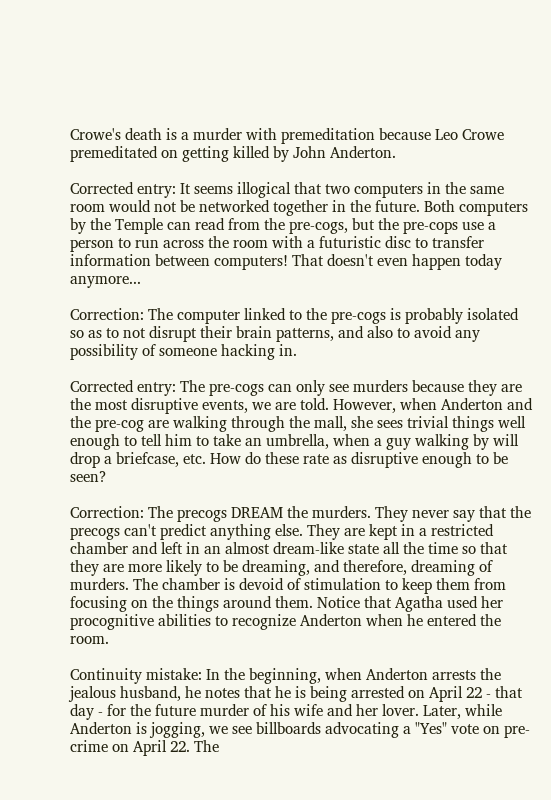Crowe's death is a murder with premeditation because Leo Crowe premeditated on getting killed by John Anderton.

Corrected entry: It seems illogical that two computers in the same room would not be networked together in the future. Both computers by the Temple can read from the pre-cogs, but the pre-cops use a person to run across the room with a futuristic disc to transfer information between computers! That doesn't even happen today anymore...

Correction: The computer linked to the pre-cogs is probably isolated so as to not disrupt their brain patterns, and also to avoid any possibility of someone hacking in.

Corrected entry: The pre-cogs can only see murders because they are the most disruptive events, we are told. However, when Anderton and the pre-cog are walking through the mall, she sees trivial things well enough to tell him to take an umbrella, when a guy walking by will drop a briefcase, etc. How do these rate as disruptive enough to be seen?

Correction: The precogs DREAM the murders. They never say that the precogs can't predict anything else. They are kept in a restricted chamber and left in an almost dream-like state all the time so that they are more likely to be dreaming, and therefore, dreaming of murders. The chamber is devoid of stimulation to keep them from focusing on the things around them. Notice that Agatha used her procognitive abilities to recognize Anderton when he entered the room.

Continuity mistake: In the beginning, when Anderton arrests the jealous husband, he notes that he is being arrested on April 22 - that day - for the future murder of his wife and her lover. Later, while Anderton is jogging, we see billboards advocating a "Yes" vote on pre-crime on April 22. The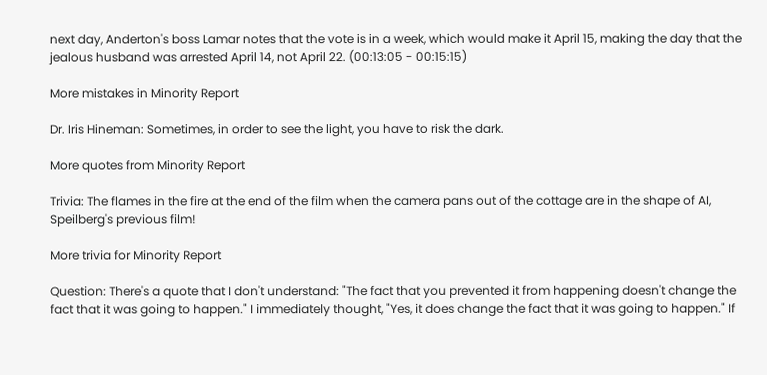next day, Anderton's boss Lamar notes that the vote is in a week, which would make it April 15, making the day that the jealous husband was arrested April 14, not April 22. (00:13:05 - 00:15:15)

More mistakes in Minority Report

Dr. Iris Hineman: Sometimes, in order to see the light, you have to risk the dark.

More quotes from Minority Report

Trivia: The flames in the fire at the end of the film when the camera pans out of the cottage are in the shape of AI, Speilberg's previous film!

More trivia for Minority Report

Question: There's a quote that I don't understand: "The fact that you prevented it from happening doesn't change the fact that it was going to happen." I immediately thought, "Yes, it does change the fact that it was going to happen." If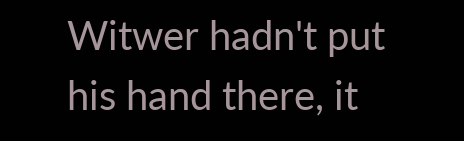Witwer hadn't put his hand there, it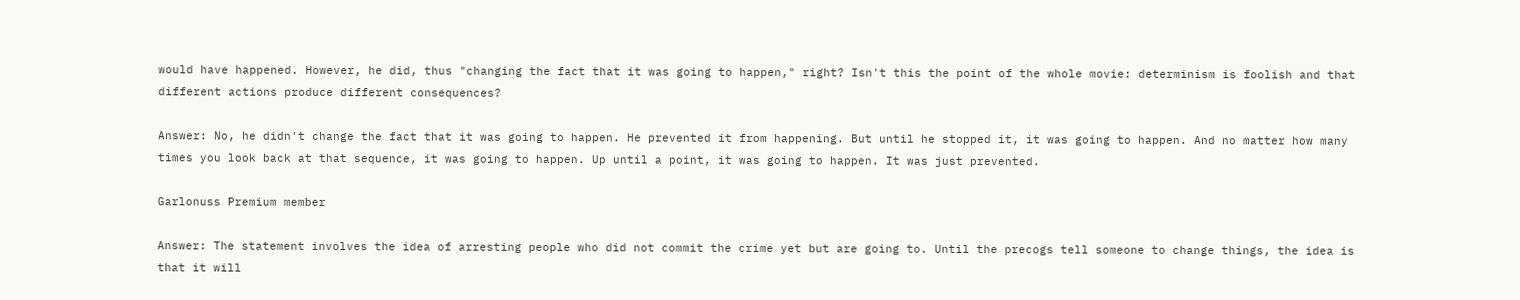would have happened. However, he did, thus "changing the fact that it was going to happen," right? Isn't this the point of the whole movie: determinism is foolish and that different actions produce different consequences?

Answer: No, he didn't change the fact that it was going to happen. He prevented it from happening. But until he stopped it, it was going to happen. And no matter how many times you look back at that sequence, it was going to happen. Up until a point, it was going to happen. It was just prevented.

Garlonuss Premium member

Answer: The statement involves the idea of arresting people who did not commit the crime yet but are going to. Until the precogs tell someone to change things, the idea is that it will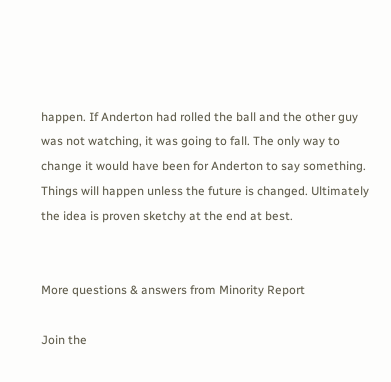happen. If Anderton had rolled the ball and the other guy was not watching, it was going to fall. The only way to change it would have been for Anderton to say something. Things will happen unless the future is changed. Ultimately the idea is proven sketchy at the end at best.


More questions & answers from Minority Report

Join the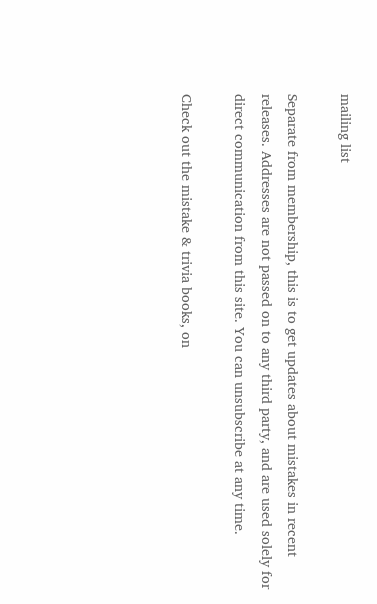mailing list

Separate from membership, this is to get updates about mistakes in recent releases. Addresses are not passed on to any third party, and are used solely for direct communication from this site. You can unsubscribe at any time.

Check out the mistake & trivia books, on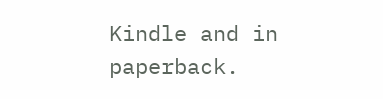Kindle and in paperback.